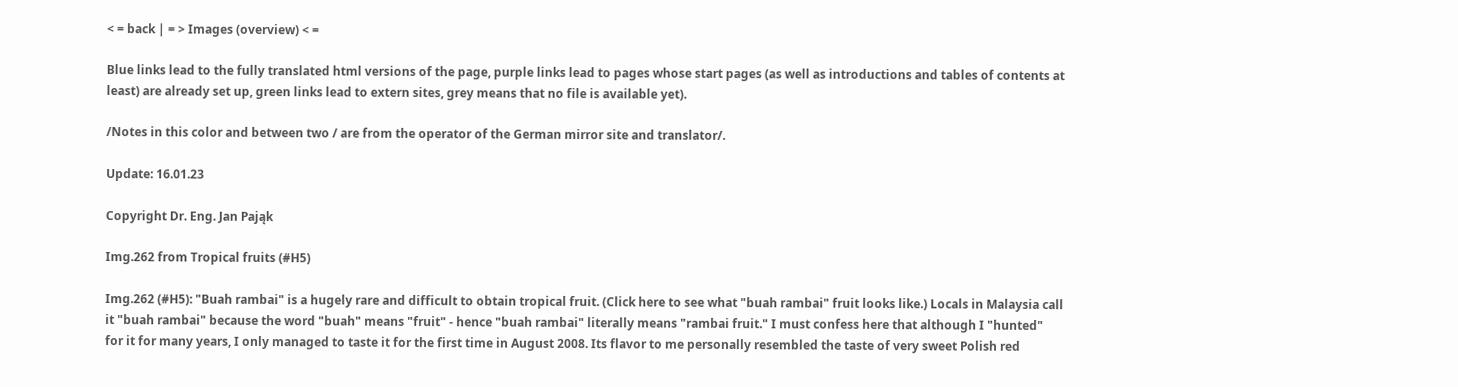< = back | = > Images (overview) < =

Blue links lead to the fully translated html versions of the page, purple links lead to pages whose start pages (as well as introductions and tables of contents at least) are already set up, green links lead to extern sites, grey means that no file is available yet).

/Notes in this color and between two / are from the operator of the German mirror site and translator/.

Update: 16.01.23

Copyright Dr. Eng. Jan Pająk

Img.262 from Tropical fruits (#H5)

Img.262 (#H5): "Buah rambai" is a hugely rare and difficult to obtain tropical fruit. (Click here to see what "buah rambai" fruit looks like.) Locals in Malaysia call it "buah rambai" because the word "buah" means "fruit" - hence "buah rambai" literally means "rambai fruit." I must confess here that although I "hunted" for it for many years, I only managed to taste it for the first time in August 2008. Its flavor to me personally resembled the taste of very sweet Polish red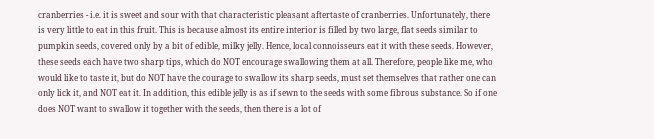cranberries - i.e. it is sweet and sour with that characteristic pleasant aftertaste of cranberries. Unfortunately, there is very little to eat in this fruit. This is because almost its entire interior is filled by two large, flat seeds similar to pumpkin seeds, covered only by a bit of edible, milky jelly. Hence, local connoisseurs eat it with these seeds. However, these seeds each have two sharp tips, which do NOT encourage swallowing them at all. Therefore, people like me, who would like to taste it, but do NOT have the courage to swallow its sharp seeds, must set themselves that rather one can only lick it, and NOT eat it. In addition, this edible jelly is as if sewn to the seeds with some fibrous substance. So if one does NOT want to swallow it together with the seeds, then there is a lot of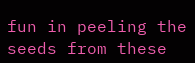fun in peeling the seeds from these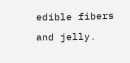edible fibers and jelly.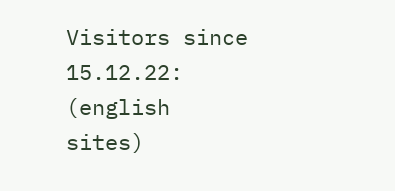Visitors since 15.12.22: (english sites)